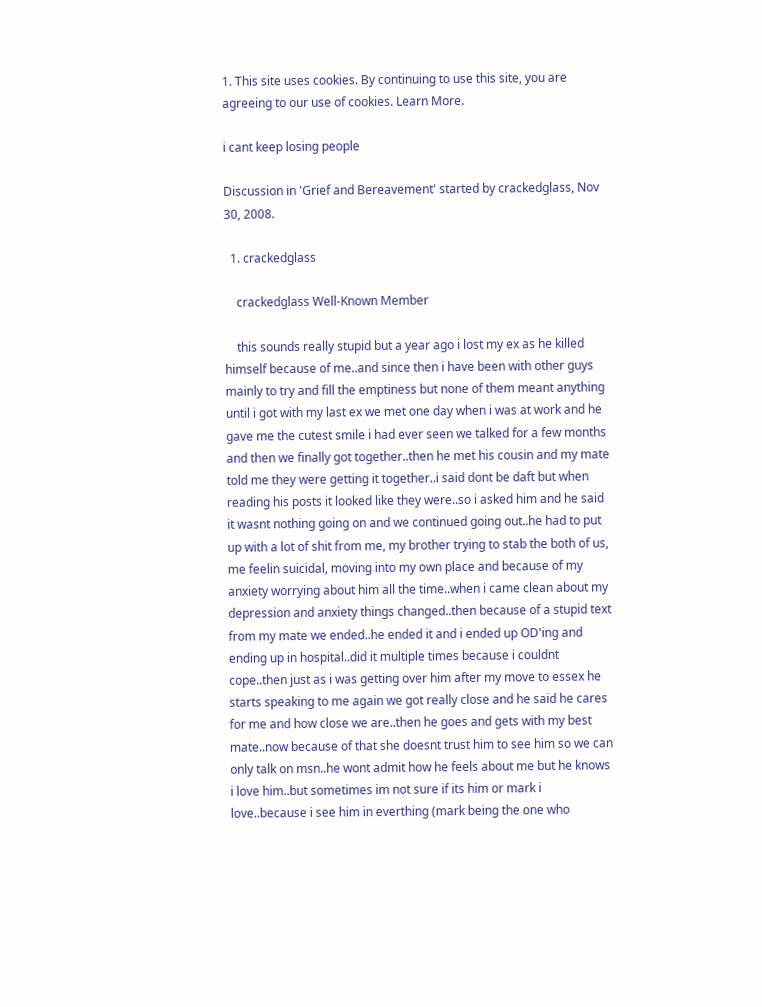1. This site uses cookies. By continuing to use this site, you are agreeing to our use of cookies. Learn More.

i cant keep losing people

Discussion in 'Grief and Bereavement' started by crackedglass, Nov 30, 2008.

  1. crackedglass

    crackedglass Well-Known Member

    this sounds really stupid but a year ago i lost my ex as he killed himself because of me..and since then i have been with other guys mainly to try and fill the emptiness but none of them meant anything until i got with my last ex we met one day when i was at work and he gave me the cutest smile i had ever seen we talked for a few months and then we finally got together..then he met his cousin and my mate told me they were getting it together..i said dont be daft but when reading his posts it looked like they were..so i asked him and he said it wasnt nothing going on and we continued going out..he had to put up with a lot of shit from me, my brother trying to stab the both of us, me feelin suicidal, moving into my own place and because of my anxiety worrying about him all the time..when i came clean about my depression and anxiety things changed..then because of a stupid text from my mate we ended..he ended it and i ended up OD'ing and ending up in hospital..did it multiple times because i couldnt cope..then just as i was getting over him after my move to essex he starts speaking to me again we got really close and he said he cares for me and how close we are..then he goes and gets with my best mate..now because of that she doesnt trust him to see him so we can only talk on msn..he wont admit how he feels about me but he knows i love him..but sometimes im not sure if its him or mark i love..because i see him in everthing (mark being the one who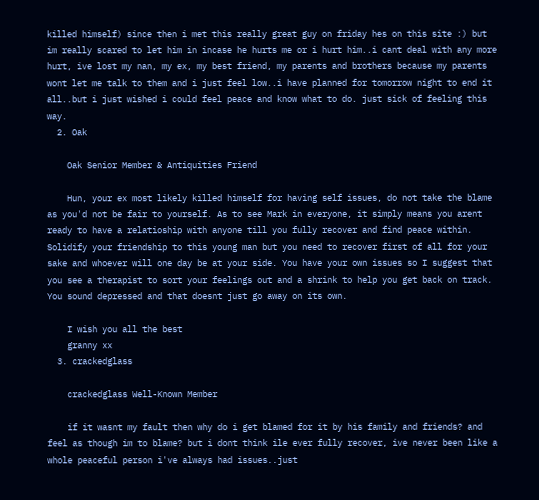killed himself) since then i met this really great guy on friday hes on this site :) but im really scared to let him in incase he hurts me or i hurt him..i cant deal with any more hurt, ive lost my nan, my ex, my best friend, my parents and brothers because my parents wont let me talk to them and i just feel low..i have planned for tomorrow night to end it all..but i just wished i could feel peace and know what to do. just sick of feeling this way.
  2. Oak

    Oak Senior Member & Antiquities Friend

    Hun, your ex most likely killed himself for having self issues, do not take the blame as you'd not be fair to yourself. As to see Mark in everyone, it simply means you arent ready to have a relatioship with anyone till you fully recover and find peace within. Solidify your friendship to this young man but you need to recover first of all for your sake and whoever will one day be at your side. You have your own issues so I suggest that you see a therapist to sort your feelings out and a shrink to help you get back on track. You sound depressed and that doesnt just go away on its own.

    I wish you all the best
    granny xx
  3. crackedglass

    crackedglass Well-Known Member

    if it wasnt my fault then why do i get blamed for it by his family and friends? and feel as though im to blame? but i dont think ile ever fully recover, ive never been like a whole peaceful person i've always had issues..just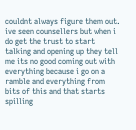couldnt always figure them out. ive seen counsellers but when i do get the trust to start talking and opening up they tell me its no good coming out with everything because i go on a ramble and everything from bits of this and that starts spilling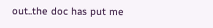out..the doc has put me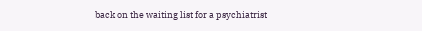back on the waiting list for a psychiatrist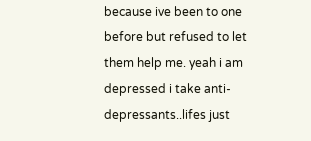because ive been to one before but refused to let them help me. yeah i am depressed i take anti-depressants..lifes just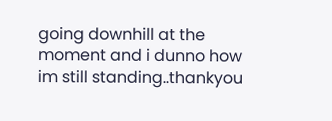going downhill at the moment and i dunno how im still standing..thankyou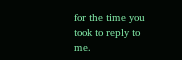for the time you took to reply to me.